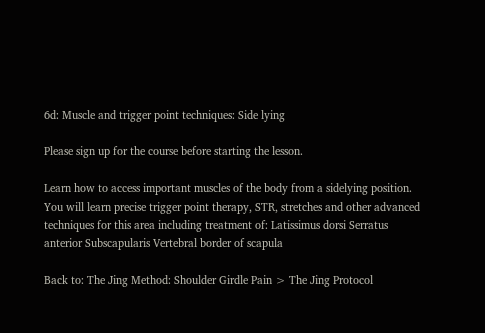6d: Muscle and trigger point techniques: Side lying

Please sign up for the course before starting the lesson.

Learn how to access important muscles of the body from a sidelying position. You will learn precise trigger point therapy, STR, stretches and other advanced techniques for this area including treatment of: Latissimus dorsi Serratus anterior Subscapularis Vertebral border of scapula

Back to: The Jing Method: Shoulder Girdle Pain > The Jing Protocol